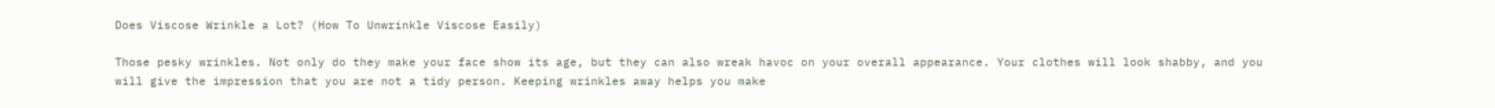Does Viscose Wrinkle a Lot? (How To Unwrinkle Viscose Easily)

Those pesky wrinkles. Not only do they make your face show its age, but they can also wreak havoc on your overall appearance. Your clothes will look shabby, and you will give the impression that you are not a tidy person. Keeping wrinkles away helps you make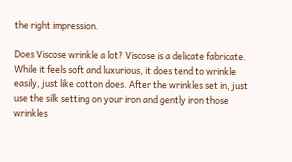the right impression.

Does Viscose wrinkle a lot? Viscose is a delicate fabricate. While it feels soft and luxurious, it does tend to wrinkle easily, just like cotton does. After the wrinkles set in, just use the silk setting on your iron and gently iron those wrinkles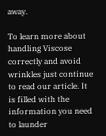away.

To learn more about handling Viscose correctly and avoid wrinkles just continue to read our article. It is filled with the information you need to launder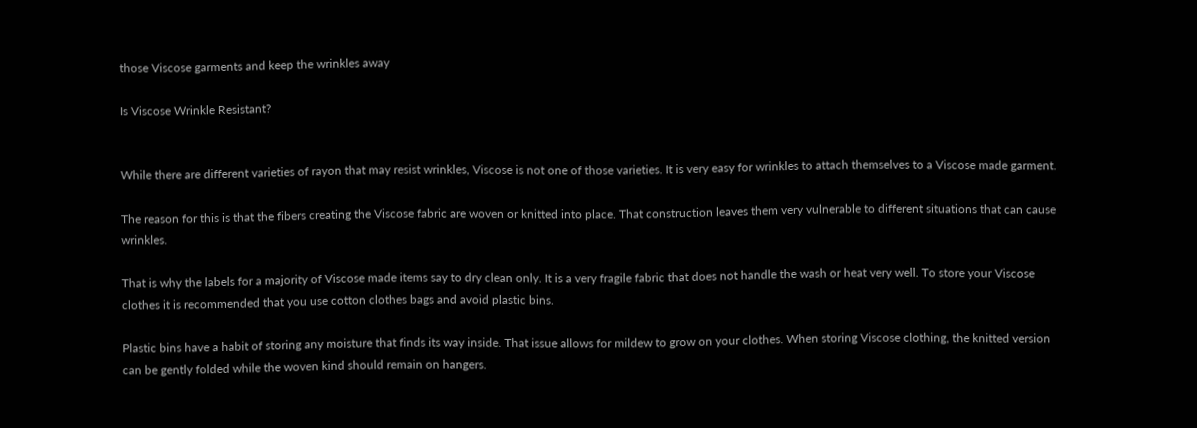those Viscose garments and keep the wrinkles away

Is Viscose Wrinkle Resistant?


While there are different varieties of rayon that may resist wrinkles, Viscose is not one of those varieties. It is very easy for wrinkles to attach themselves to a Viscose made garment.

The reason for this is that the fibers creating the Viscose fabric are woven or knitted into place. That construction leaves them very vulnerable to different situations that can cause wrinkles.

That is why the labels for a majority of Viscose made items say to dry clean only. It is a very fragile fabric that does not handle the wash or heat very well. To store your Viscose clothes it is recommended that you use cotton clothes bags and avoid plastic bins.

Plastic bins have a habit of storing any moisture that finds its way inside. That issue allows for mildew to grow on your clothes. When storing Viscose clothing, the knitted version can be gently folded while the woven kind should remain on hangers.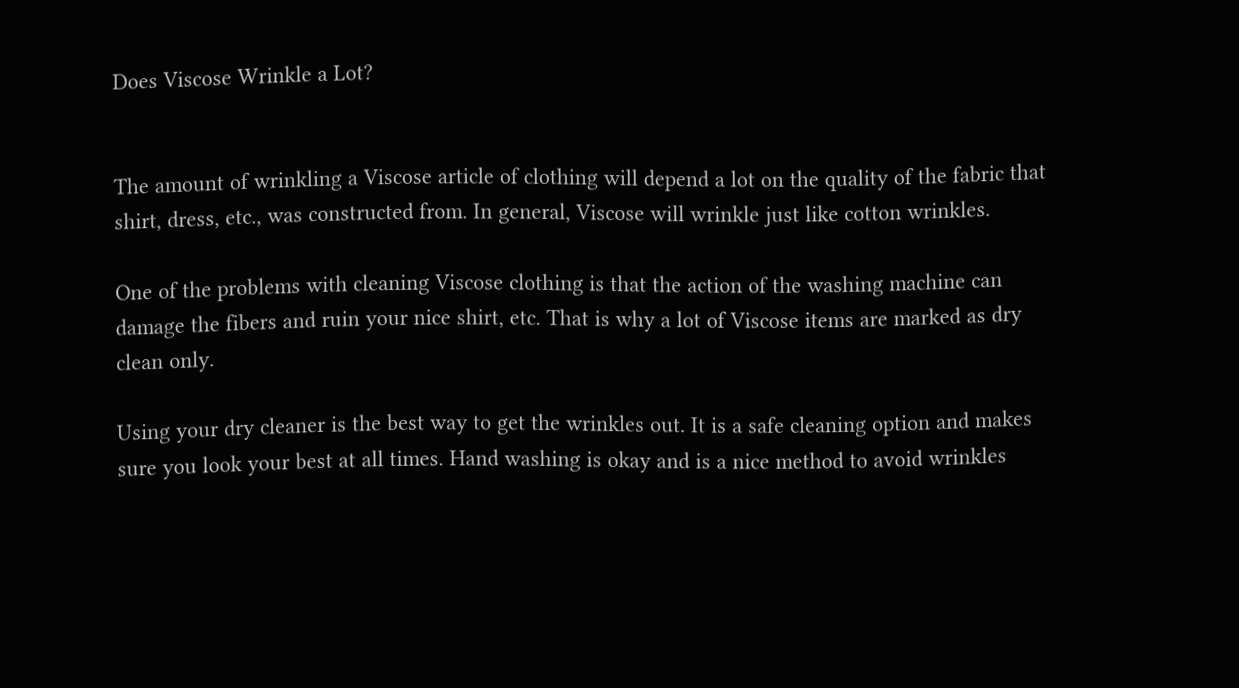Does Viscose Wrinkle a Lot?


The amount of wrinkling a Viscose article of clothing will depend a lot on the quality of the fabric that shirt, dress, etc., was constructed from. In general, Viscose will wrinkle just like cotton wrinkles.

One of the problems with cleaning Viscose clothing is that the action of the washing machine can damage the fibers and ruin your nice shirt, etc. That is why a lot of Viscose items are marked as dry clean only.

Using your dry cleaner is the best way to get the wrinkles out. It is a safe cleaning option and makes sure you look your best at all times. Hand washing is okay and is a nice method to avoid wrinkles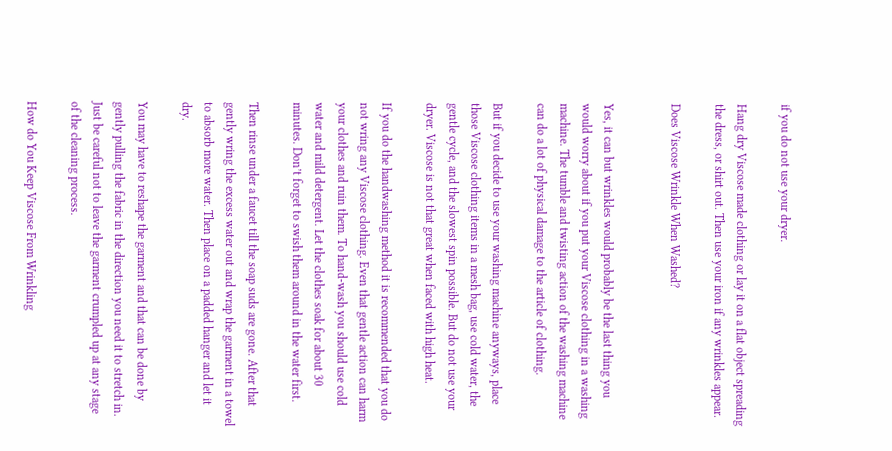if you do not use your dryer.

Hang dry Viscose made clothing or lay it on a flat object spreading the dress, or shirt out. Then use your iron if any wrinkles appear.

Does Viscose Wrinkle When Washed?


Yes, it can but wrinkles would probably be the last thing you would worry about if you put your Viscose clothing in a washing machine. The tumble and twisting action of the washing machine can do a lot of physical damage to the article of clothing.

But if you decide to use your washing machine anyways, place those Viscose clothing items in a mesh bag, use cold water, the gentle cycle, and the slowest spin possible. But do not use your dryer. Viscose is not that great when faced with high heat.

If you do the handwashing method it is recommended that you do not wring any Viscose clothing. Even that gentle action can harm your clothes and ruin them. To hand-wash you should use cold water and mild detergent. Let the clothes soak for about 30 minutes. Don’t forget to swish them around in the water first.

Then rinse under a faucet till the soap suds are gone. After that gently wring the excess water out and wrap the garment in a towel to absorb more water. Then place on a padded hanger and let it dry.

You may have to reshape the garment and that can be done by gently pulling the fabric in the direction you need it to stretch in. Just be careful not to leave the garment crumpled up at any stage of the cleaning process.

How do You Keep Viscose From Wrinkling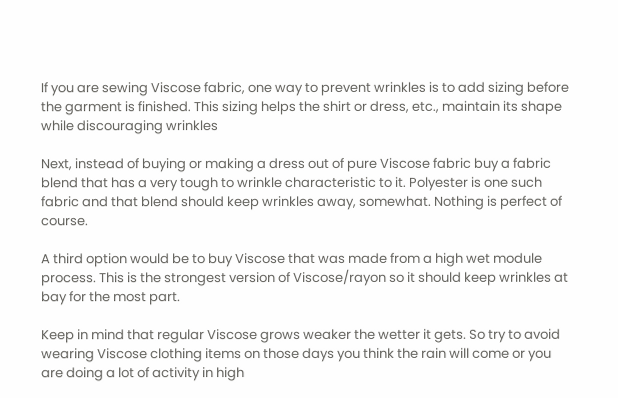If you are sewing Viscose fabric, one way to prevent wrinkles is to add sizing before the garment is finished. This sizing helps the shirt or dress, etc., maintain its shape while discouraging wrinkles

Next, instead of buying or making a dress out of pure Viscose fabric buy a fabric blend that has a very tough to wrinkle characteristic to it. Polyester is one such fabric and that blend should keep wrinkles away, somewhat. Nothing is perfect of course.

A third option would be to buy Viscose that was made from a high wet module process. This is the strongest version of Viscose/rayon so it should keep wrinkles at bay for the most part.

Keep in mind that regular Viscose grows weaker the wetter it gets. So try to avoid wearing Viscose clothing items on those days you think the rain will come or you are doing a lot of activity in high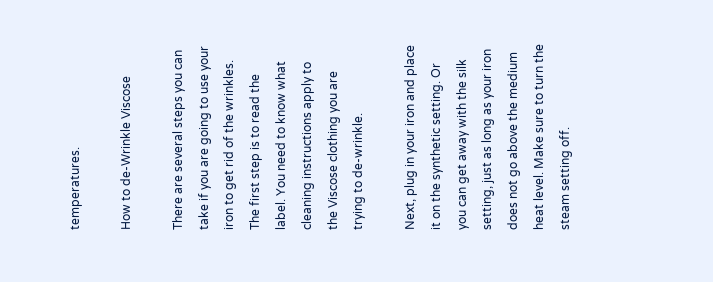temperatures.

How to de-Wrinkle Viscose

There are several steps you can take if you are going to use your iron to get rid of the wrinkles. The first step is to read the label. You need to know what cleaning instructions apply to the Viscose clothing you are trying to de-wrinkle.

Next, plug in your iron and place it on the synthetic setting. Or you can get away with the silk setting, just as long as your iron does not go above the medium heat level. Make sure to turn the steam setting off.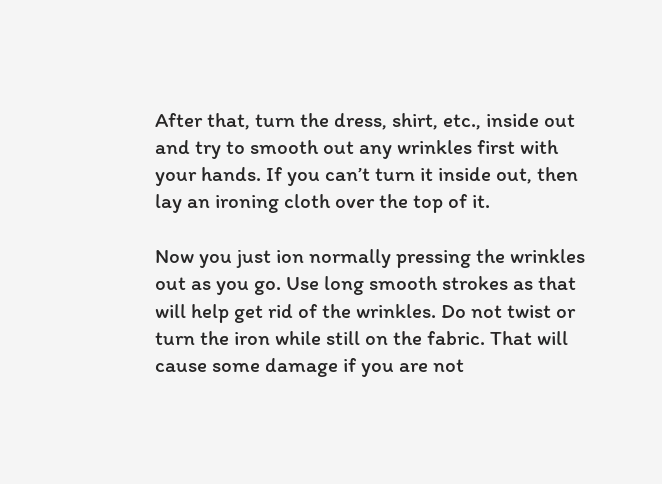After that, turn the dress, shirt, etc., inside out and try to smooth out any wrinkles first with your hands. If you can’t turn it inside out, then lay an ironing cloth over the top of it.

Now you just ion normally pressing the wrinkles out as you go. Use long smooth strokes as that will help get rid of the wrinkles. Do not twist or turn the iron while still on the fabric. That will cause some damage if you are not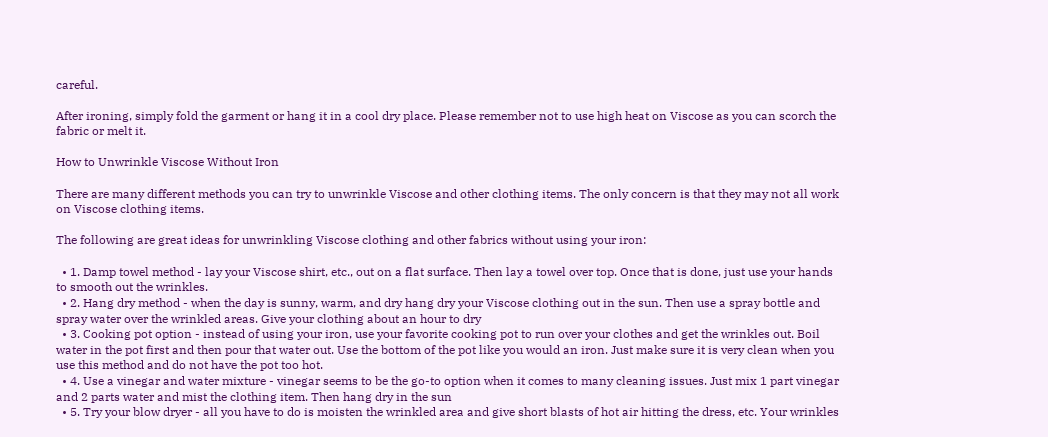careful.

After ironing, simply fold the garment or hang it in a cool dry place. Please remember not to use high heat on Viscose as you can scorch the fabric or melt it.

How to Unwrinkle Viscose Without Iron

There are many different methods you can try to unwrinkle Viscose and other clothing items. The only concern is that they may not all work on Viscose clothing items.

The following are great ideas for unwrinkling Viscose clothing and other fabrics without using your iron:

  • 1. Damp towel method - lay your Viscose shirt, etc., out on a flat surface. Then lay a towel over top. Once that is done, just use your hands to smooth out the wrinkles.
  • 2. Hang dry method - when the day is sunny, warm, and dry hang dry your Viscose clothing out in the sun. Then use a spray bottle and spray water over the wrinkled areas. Give your clothing about an hour to dry
  • 3. Cooking pot option - instead of using your iron, use your favorite cooking pot to run over your clothes and get the wrinkles out. Boil water in the pot first and then pour that water out. Use the bottom of the pot like you would an iron. Just make sure it is very clean when you use this method and do not have the pot too hot.
  • 4. Use a vinegar and water mixture - vinegar seems to be the go-to option when it comes to many cleaning issues. Just mix 1 part vinegar and 2 parts water and mist the clothing item. Then hang dry in the sun
  • 5. Try your blow dryer - all you have to do is moisten the wrinkled area and give short blasts of hot air hitting the dress, etc. Your wrinkles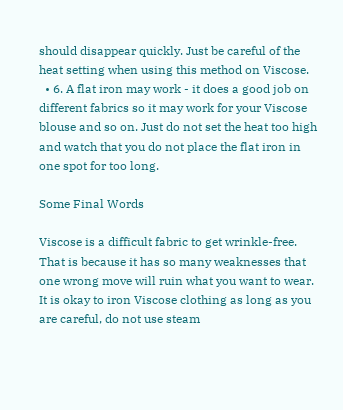should disappear quickly. Just be careful of the heat setting when using this method on Viscose.
  • 6. A flat iron may work - it does a good job on different fabrics so it may work for your Viscose blouse and so on. Just do not set the heat too high and watch that you do not place the flat iron in one spot for too long.

Some Final Words

Viscose is a difficult fabric to get wrinkle-free. That is because it has so many weaknesses that one wrong move will ruin what you want to wear. It is okay to iron Viscose clothing as long as you are careful, do not use steam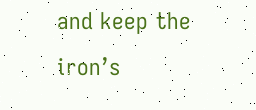and keep the iron’s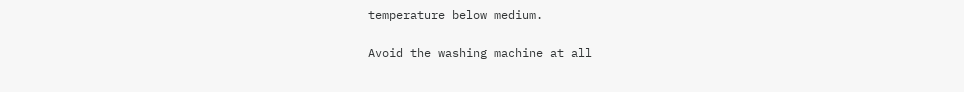temperature below medium.

Avoid the washing machine at all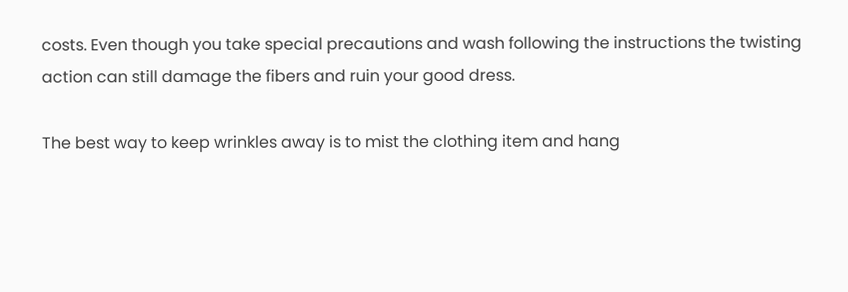costs. Even though you take special precautions and wash following the instructions the twisting action can still damage the fibers and ruin your good dress.

The best way to keep wrinkles away is to mist the clothing item and hang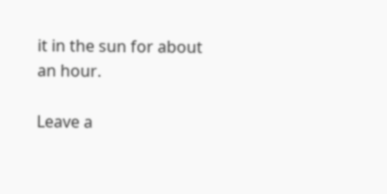it in the sun for about an hour.

Leave a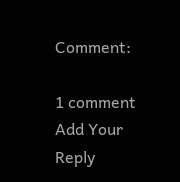Comment:

1 comment
Add Your Reply